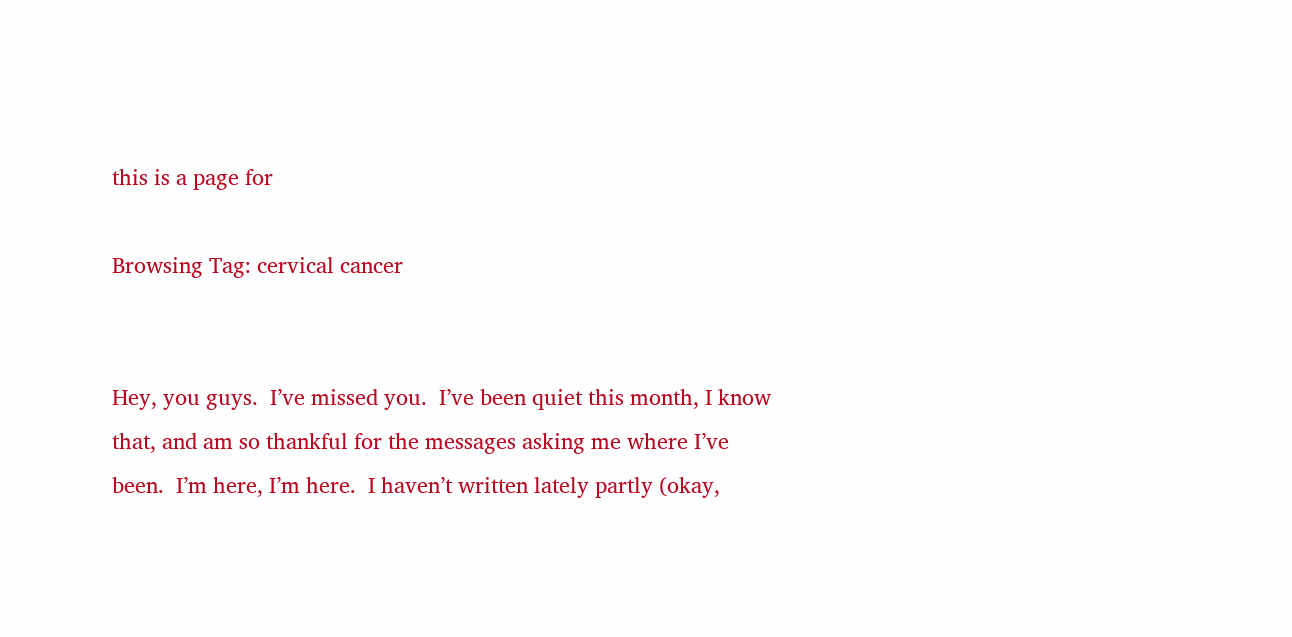this is a page for

Browsing Tag: cervical cancer


Hey, you guys.  I’ve missed you.  I’ve been quiet this month, I know that, and am so thankful for the messages asking me where I’ve been.  I’m here, I’m here.  I haven’t written lately partly (okay,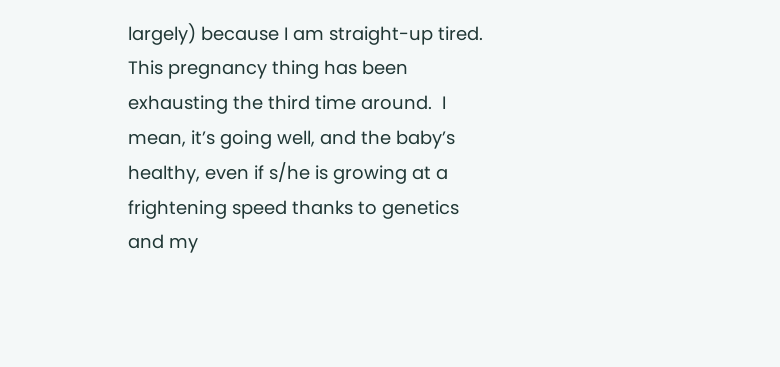largely) because I am straight-up tired.  This pregnancy thing has been exhausting the third time around.  I mean, it’s going well, and the baby’s healthy, even if s/he is growing at a frightening speed thanks to genetics and my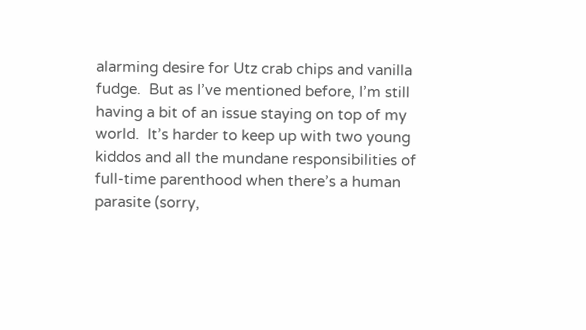alarming desire for Utz crab chips and vanilla fudge.  But as I’ve mentioned before, I’m still having a bit of an issue staying on top of my world.  It’s harder to keep up with two young kiddos and all the mundane responsibilities of full-time parenthood when there’s a human parasite (sorry,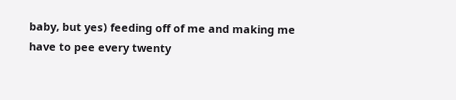baby, but yes) feeding off of me and making me have to pee every twenty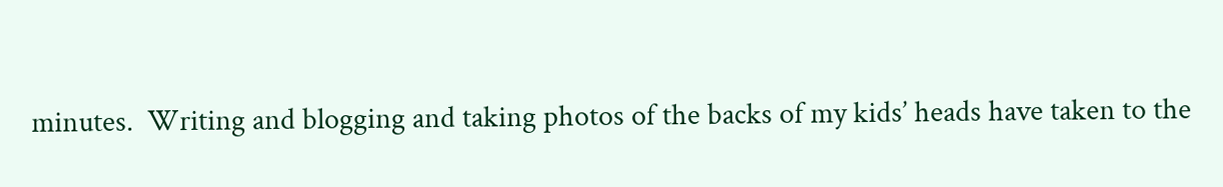minutes.  Writing and blogging and taking photos of the backs of my kids’ heads have taken to the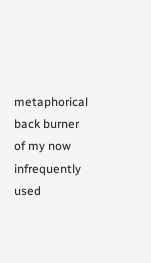metaphorical back burner of my now infrequently used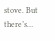stove. But there’s…